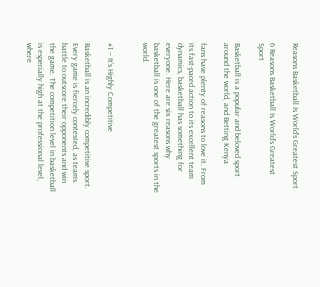Reasons Basketball Is World's Greatest Sport

6 Reasons Basketball Is World’s Greatest Sport

Basketball is a popular and beloved sport around the world, and Betting Kenya

fans have plenty of reasons to love it. From its fast-paced action to its excellent team dynamics, basketball has something for everyone. Here are six reasons why basketball is one of the greatest sports in the world.


#1 – It’s Highly Competitive

Basketball is an incredibly competitive sport. Every game is fiercely contested, as teams battle to outscore their opponents and win the game. The competition level in basketball is especially high at the professional level, where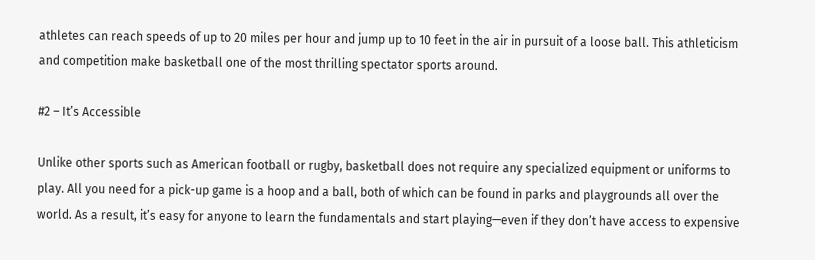athletes can reach speeds of up to 20 miles per hour and jump up to 10 feet in the air in pursuit of a loose ball. This athleticism and competition make basketball one of the most thrilling spectator sports around.

#2 – It’s Accessible

Unlike other sports such as American football or rugby, basketball does not require any specialized equipment or uniforms to play. All you need for a pick-up game is a hoop and a ball, both of which can be found in parks and playgrounds all over the world. As a result, it’s easy for anyone to learn the fundamentals and start playing—even if they don’t have access to expensive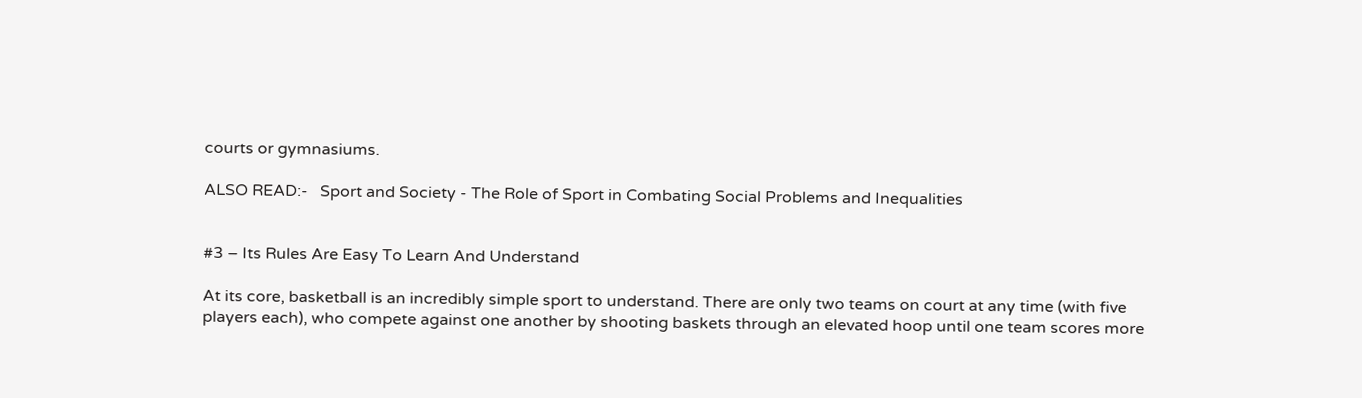courts or gymnasiums.

ALSO READ:-   Sport and Society - The Role of Sport in Combating Social Problems and Inequalities


#3 – Its Rules Are Easy To Learn And Understand

At its core, basketball is an incredibly simple sport to understand. There are only two teams on court at any time (with five players each), who compete against one another by shooting baskets through an elevated hoop until one team scores more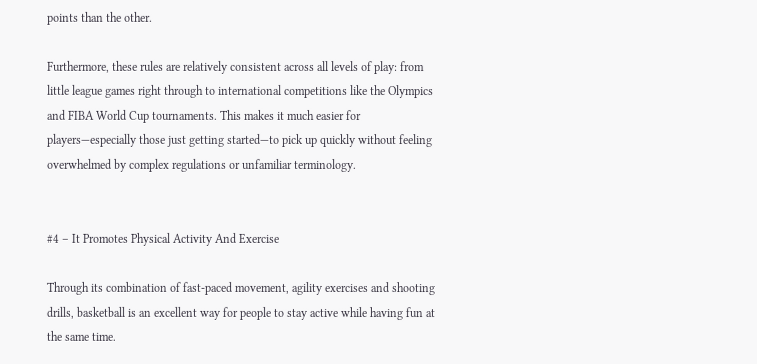points than the other.

Furthermore, these rules are relatively consistent across all levels of play: from little league games right through to international competitions like the Olympics and FIBA World Cup tournaments. This makes it much easier for players—especially those just getting started—to pick up quickly without feeling overwhelmed by complex regulations or unfamiliar terminology.


#4 – It Promotes Physical Activity And Exercise

Through its combination of fast-paced movement, agility exercises and shooting drills, basketball is an excellent way for people to stay active while having fun at the same time.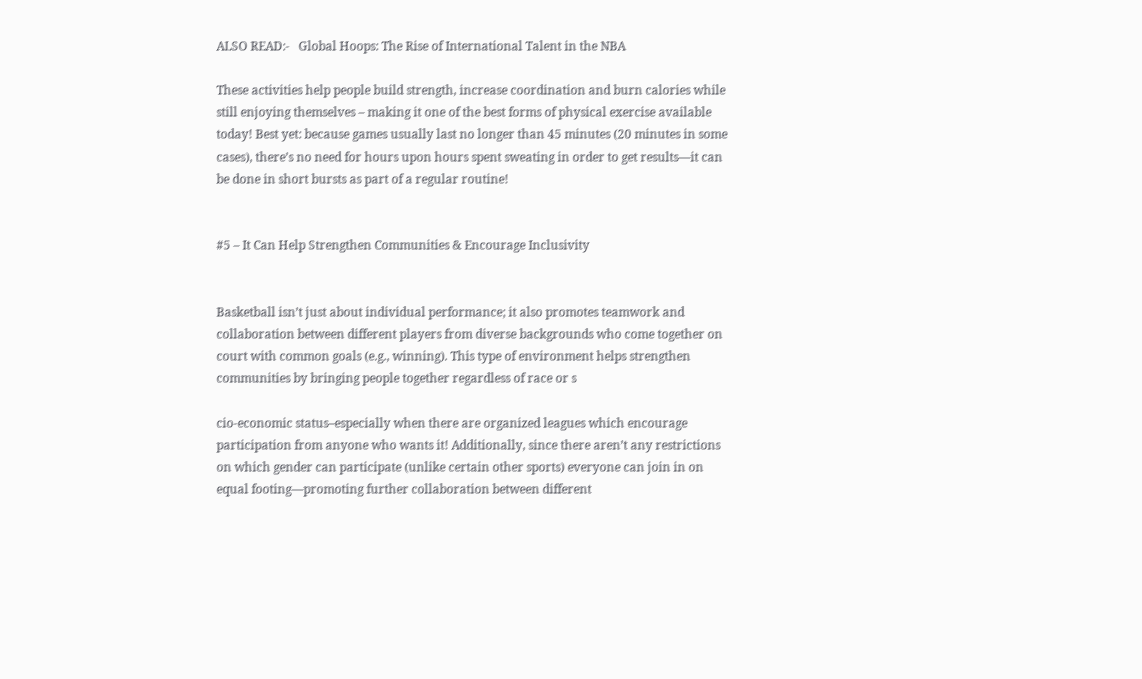ALSO READ:-   Global Hoops: The Rise of International Talent in the NBA

These activities help people build strength, increase coordination and burn calories while still enjoying themselves – making it one of the best forms of physical exercise available today! Best yet: because games usually last no longer than 45 minutes (20 minutes in some cases), there’s no need for hours upon hours spent sweating in order to get results—it can be done in short bursts as part of a regular routine!


#5 – It Can Help Strengthen Communities & Encourage Inclusivity


Basketball isn’t just about individual performance; it also promotes teamwork and collaboration between different players from diverse backgrounds who come together on court with common goals (e.g., winning). This type of environment helps strengthen communities by bringing people together regardless of race or s

cio-economic status–especially when there are organized leagues which encourage participation from anyone who wants it! Additionally, since there aren’t any restrictions on which gender can participate (unlike certain other sports) everyone can join in on equal footing—promoting further collaboration between different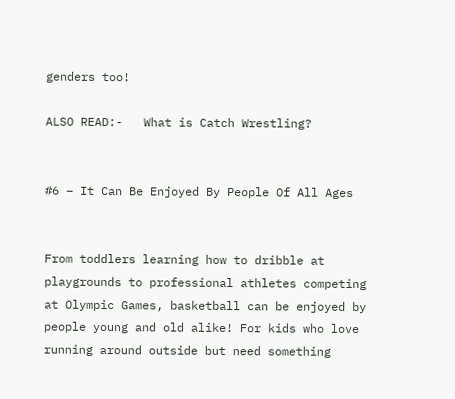genders too!

ALSO READ:-   What is Catch Wrestling?


#6 – It Can Be Enjoyed By People Of All Ages


From toddlers learning how to dribble at playgrounds to professional athletes competing at Olympic Games, basketball can be enjoyed by people young and old alike! For kids who love running around outside but need something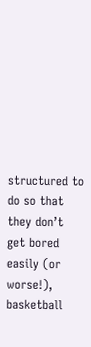structured to do so that they don’t get bored easily (or worse!), basketball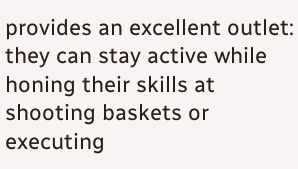provides an excellent outlet: they can stay active while honing their skills at shooting baskets or executing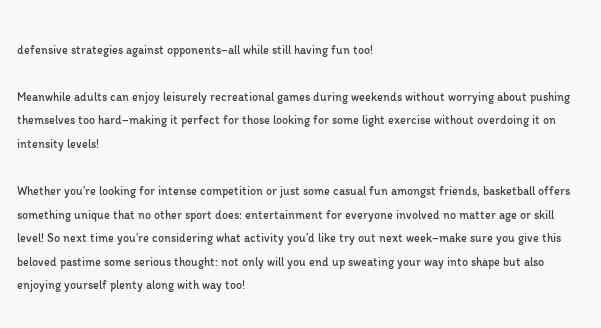defensive strategies against opponents–all while still having fun too!

Meanwhile adults can enjoy leisurely recreational games during weekends without worrying about pushing themselves too hard–making it perfect for those looking for some light exercise without overdoing it on intensity levels!

Whether you’re looking for intense competition or just some casual fun amongst friends, basketball offers something unique that no other sport does: entertainment for everyone involved no matter age or skill level! So next time you’re considering what activity you’d like try out next week–make sure you give this beloved pastime some serious thought: not only will you end up sweating your way into shape but also enjoying yourself plenty along with way too!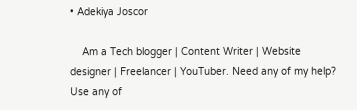• Adekiya Joscor

    Am a Tech blogger | Content Writer | Website designer | Freelancer | YouTuber. Need any of my help? Use any of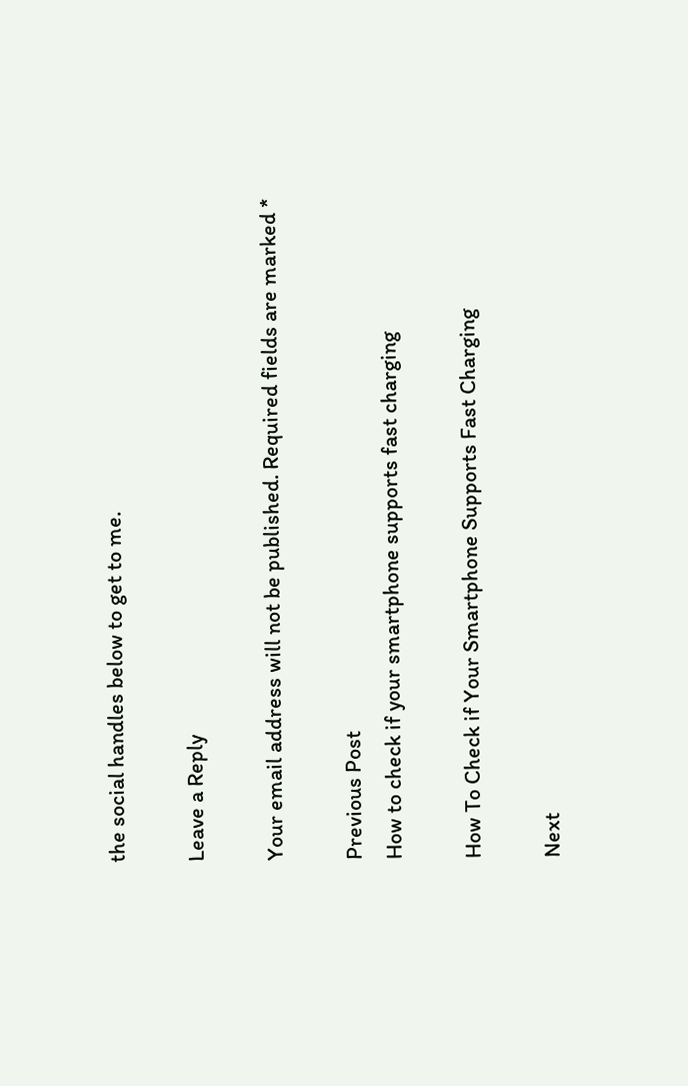the social handles below to get to me.

Leave a Reply

Your email address will not be published. Required fields are marked *

Previous Post
How to check if your smartphone supports fast charging

How To Check if Your Smartphone Supports Fast Charging

Next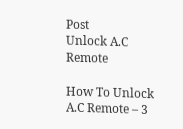Post
Unlock A.C Remote

How To Unlock A.C Remote – 3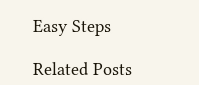Easy Steps

Related Posts